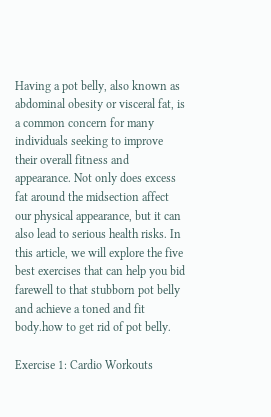Having a pot belly, also known as abdominal obesity or visceral fat, is a common concern for many individuals seeking to improve their overall fitness and appearance. Not only does excess fat around the midsection affect our physical appearance, but it can also lead to serious health risks. In this article, we will explore the five best exercises that can help you bid farewell to that stubborn pot belly and achieve a toned and fit body.how to get rid of pot belly.

Exercise 1: Cardio Workouts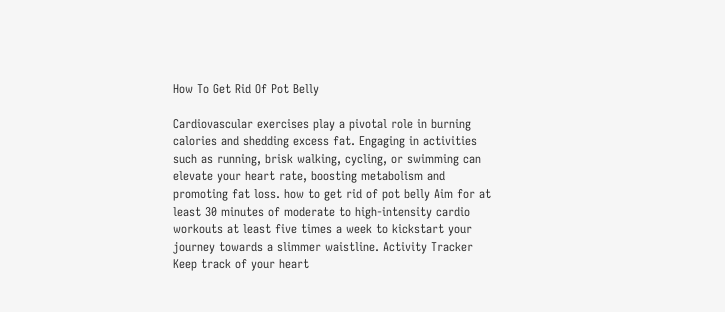How To Get Rid Of Pot Belly

Cardiovascular exercises play a pivotal role in burning calories and shedding excess fat. Engaging in activities such as running, brisk walking, cycling, or swimming can elevate your heart rate, boosting metabolism and promoting fat loss. how to get rid of pot belly Aim for at least 30 minutes of moderate to high-intensity cardio workouts at least five times a week to kickstart your journey towards a slimmer waistline. Activity Tracker Keep track of your heart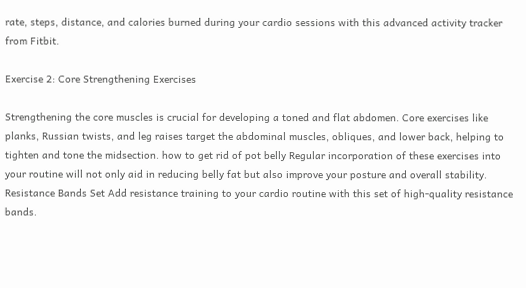rate, steps, distance, and calories burned during your cardio sessions with this advanced activity tracker from Fitbit.

Exercise 2: Core Strengthening Exercises

Strengthening the core muscles is crucial for developing a toned and flat abdomen. Core exercises like planks, Russian twists, and leg raises target the abdominal muscles, obliques, and lower back, helping to tighten and tone the midsection. how to get rid of pot belly Regular incorporation of these exercises into your routine will not only aid in reducing belly fat but also improve your posture and overall stability. Resistance Bands Set Add resistance training to your cardio routine with this set of high-quality resistance bands.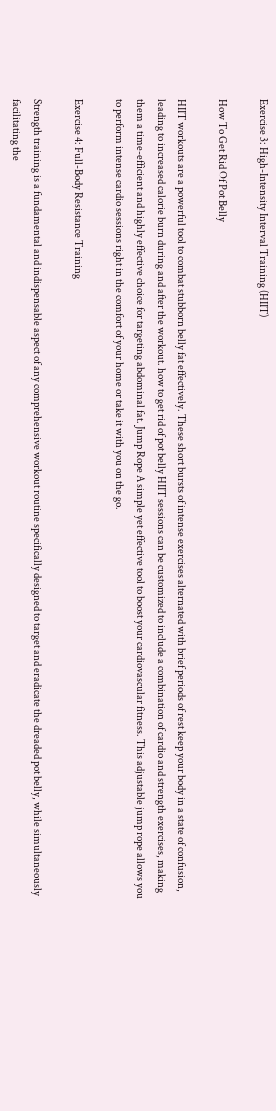Exercise 3: High-Intensity Interval Training (HIIT)

How To Get Rid Of Pot Belly

HIIT workouts are a powerful tool to combat stubborn belly fat effectively. These short bursts of intense exercises alternated with brief periods of rest keep your body in a state of confusion, leading to increased calorie burn during and after the workout. how to get rid of pot belly HIIT sessions can be customized to include a combination of cardio and strength exercises, making them a time-efficient and highly effective choice for targeting abdominal fat. Jump Rope A simple yet effective tool to boost your cardiovascular fitness. This adjustable jump rope allows you to perform intense cardio sessions right in the comfort of your home or take it with you on the go.

Exercise 4: Full-Body Resistance Training

Strength training is a fundamental and indispensable aspect of any comprehensive workout routine specifically designed to target and eradicate the dreaded pot belly, while simultaneously facilitating the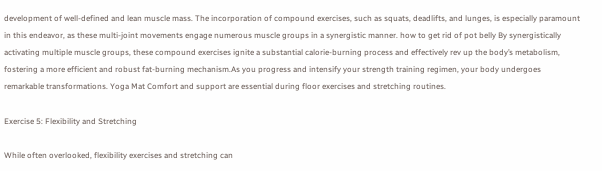development of well-defined and lean muscle mass. The incorporation of compound exercises, such as squats, deadlifts, and lunges, is especially paramount in this endeavor, as these multi-joint movements engage numerous muscle groups in a synergistic manner. how to get rid of pot belly By synergistically activating multiple muscle groups, these compound exercises ignite a substantial calorie-burning process and effectively rev up the body’s metabolism, fostering a more efficient and robust fat-burning mechanism.As you progress and intensify your strength training regimen, your body undergoes remarkable transformations. Yoga Mat Comfort and support are essential during floor exercises and stretching routines.

Exercise 5: Flexibility and Stretching

While often overlooked, flexibility exercises and stretching can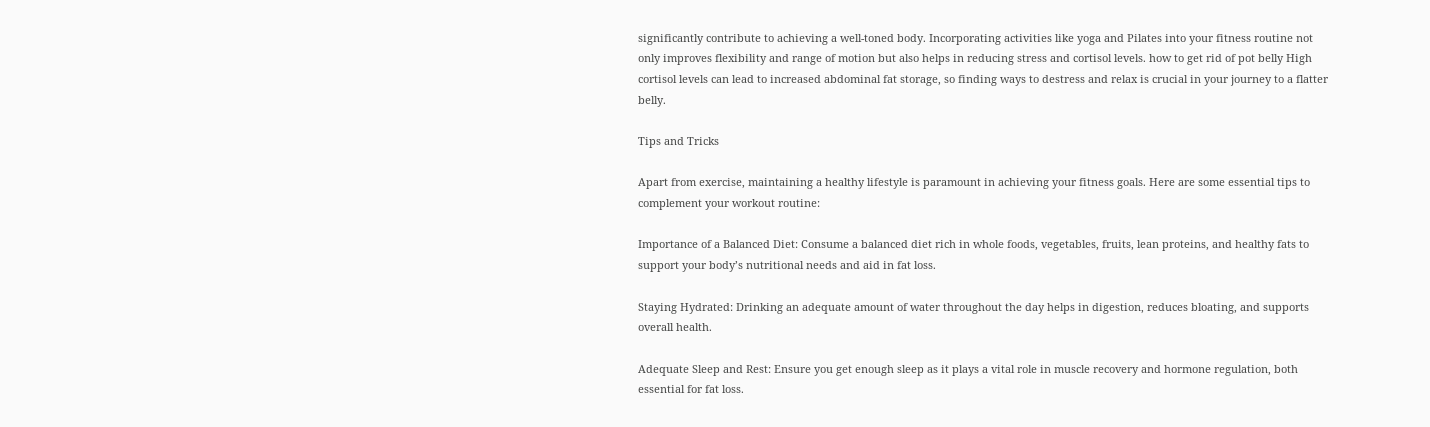significantly contribute to achieving a well-toned body. Incorporating activities like yoga and Pilates into your fitness routine not only improves flexibility and range of motion but also helps in reducing stress and cortisol levels. how to get rid of pot belly High cortisol levels can lead to increased abdominal fat storage, so finding ways to destress and relax is crucial in your journey to a flatter belly.

Tips and Tricks

Apart from exercise, maintaining a healthy lifestyle is paramount in achieving your fitness goals. Here are some essential tips to complement your workout routine:

Importance of a Balanced Diet: Consume a balanced diet rich in whole foods, vegetables, fruits, lean proteins, and healthy fats to support your body’s nutritional needs and aid in fat loss.

Staying Hydrated: Drinking an adequate amount of water throughout the day helps in digestion, reduces bloating, and supports overall health.

Adequate Sleep and Rest: Ensure you get enough sleep as it plays a vital role in muscle recovery and hormone regulation, both essential for fat loss.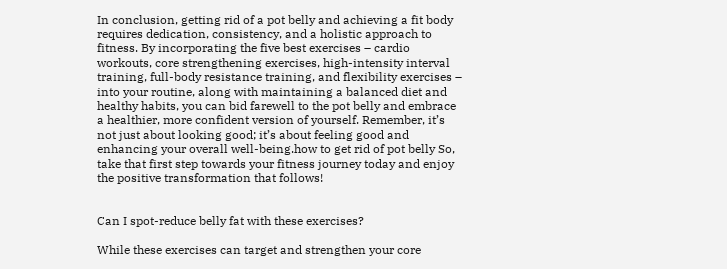In conclusion, getting rid of a pot belly and achieving a fit body requires dedication, consistency, and a holistic approach to fitness. By incorporating the five best exercises – cardio workouts, core strengthening exercises, high-intensity interval training, full-body resistance training, and flexibility exercises – into your routine, along with maintaining a balanced diet and healthy habits, you can bid farewell to the pot belly and embrace a healthier, more confident version of yourself. Remember, it’s not just about looking good; it’s about feeling good and enhancing your overall well-being.how to get rid of pot belly So, take that first step towards your fitness journey today and enjoy the positive transformation that follows!


Can I spot-reduce belly fat with these exercises?

While these exercises can target and strengthen your core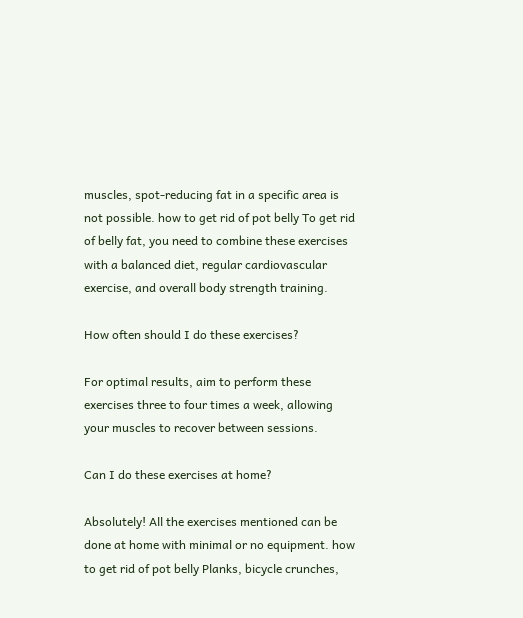muscles, spot-reducing fat in a specific area is not possible. how to get rid of pot belly To get rid of belly fat, you need to combine these exercises with a balanced diet, regular cardiovascular exercise, and overall body strength training.

How often should I do these exercises?

For optimal results, aim to perform these exercises three to four times a week, allowing your muscles to recover between sessions.

Can I do these exercises at home?

Absolutely! All the exercises mentioned can be done at home with minimal or no equipment. how to get rid of pot belly Planks, bicycle crunches,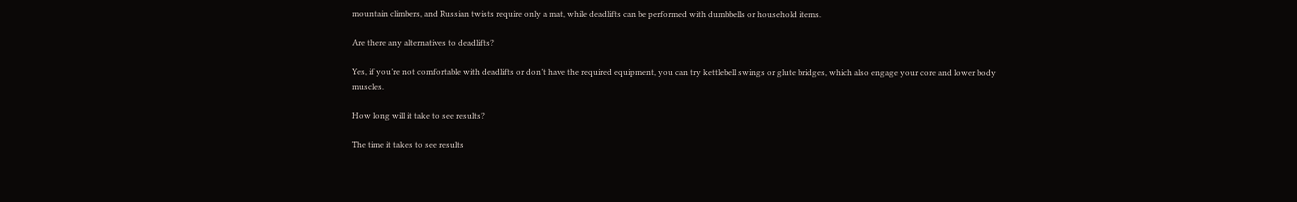mountain climbers, and Russian twists require only a mat, while deadlifts can be performed with dumbbells or household items.

Are there any alternatives to deadlifts?

Yes, if you’re not comfortable with deadlifts or don’t have the required equipment, you can try kettlebell swings or glute bridges, which also engage your core and lower body muscles.

How long will it take to see results?

The time it takes to see results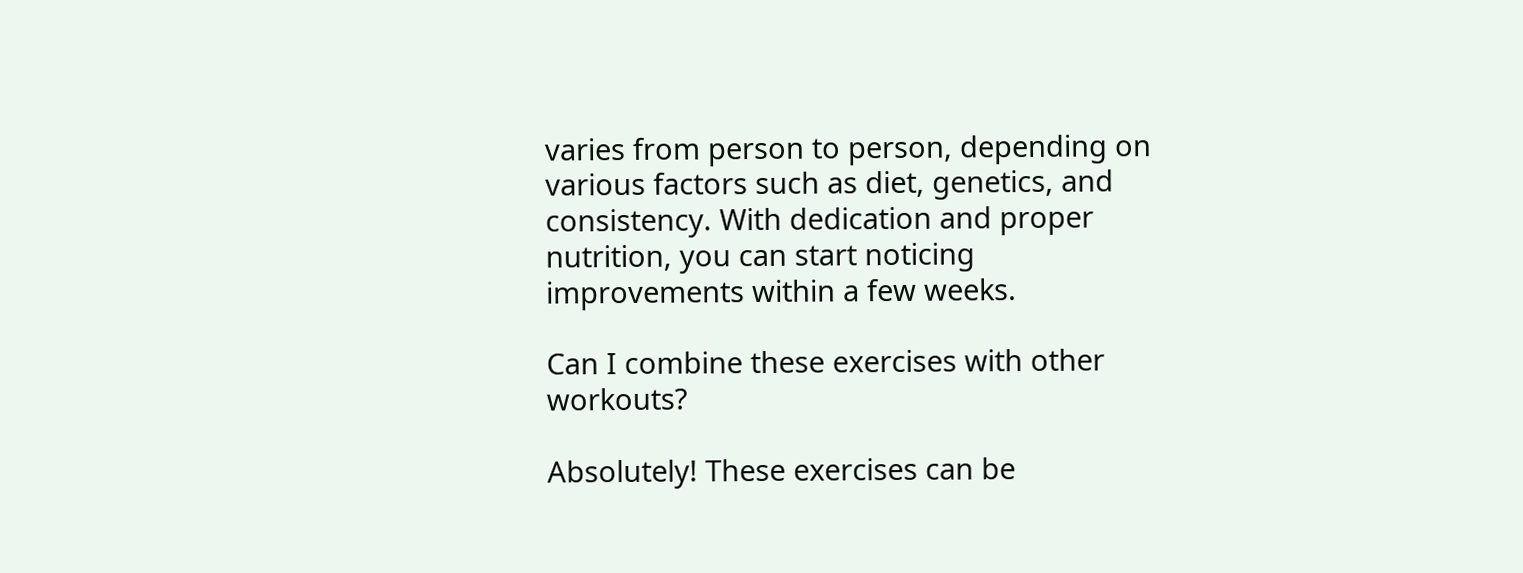varies from person to person, depending on various factors such as diet, genetics, and consistency. With dedication and proper nutrition, you can start noticing improvements within a few weeks.

Can I combine these exercises with other workouts?

Absolutely! These exercises can be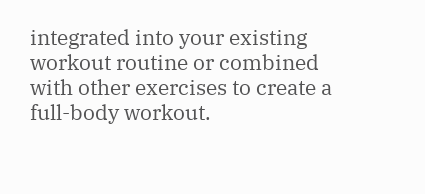integrated into your existing workout routine or combined with other exercises to create a full-body workout.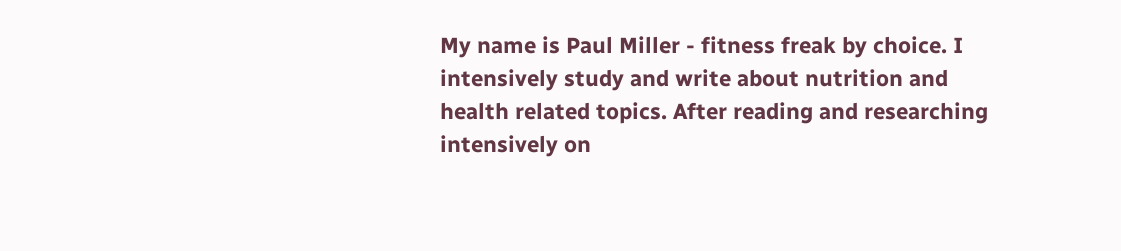My name is Paul Miller - fitness freak by choice. I intensively study and write about nutrition and health related topics. After reading and researching intensively on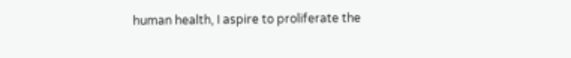human health, I aspire to proliferate the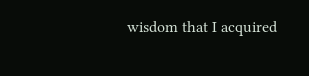wisdom that I acquired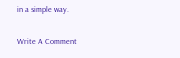in a simple way.

Write A Comment